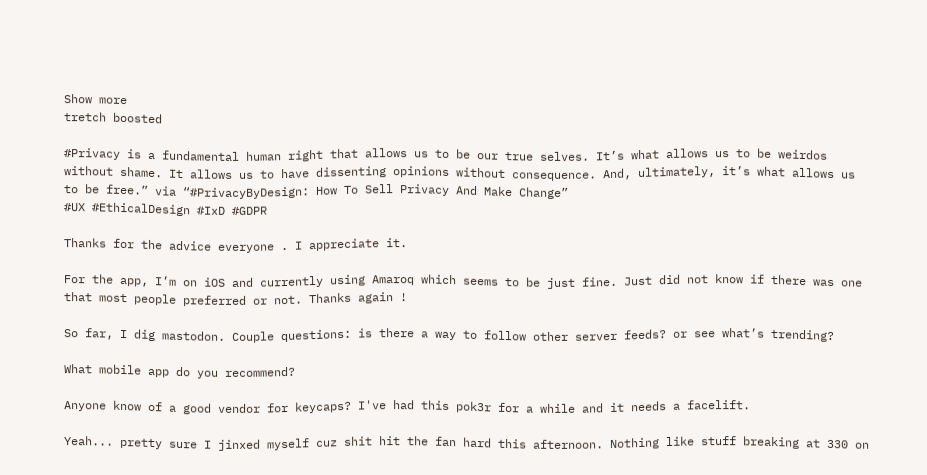Show more
tretch boosted

#Privacy is a fundamental human right that allows us to be our true selves. It’s what allows us to be weirdos without shame. It allows us to have dissenting opinions without consequence. And, ultimately, it’s what allows us to be free.” via “#PrivacyByDesign: How To Sell Privacy And Make Change”
#UX #EthicalDesign #IxD #GDPR

Thanks for the advice everyone . I appreciate it.

For the app, I’m on iOS and currently using Amaroq which seems to be just fine. Just did not know if there was one that most people preferred or not. Thanks again !

So far, I dig mastodon. Couple questions: is there a way to follow other server feeds? or see what’s trending?

What mobile app do you recommend?

Anyone know of a good vendor for keycaps? I've had this pok3r for a while and it needs a facelift.

Yeah... pretty sure I jinxed myself cuz shit hit the fan hard this afternoon. Nothing like stuff breaking at 330 on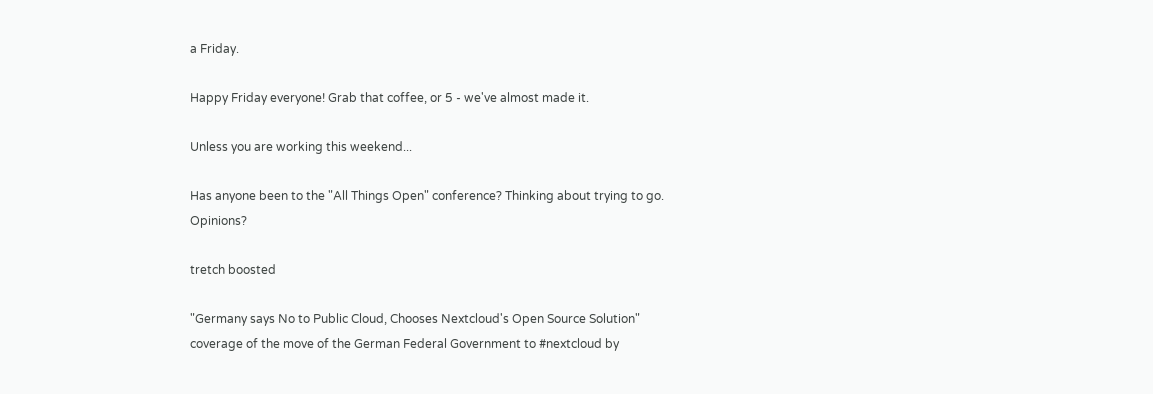a Friday.

Happy Friday everyone! Grab that coffee, or 5 - we've almost made it.

Unless you are working this weekend...

Has anyone been to the "All Things Open" conference? Thinking about trying to go. Opinions?

tretch boosted

"Germany says No to Public Cloud, Chooses Nextcloud's Open Source Solution" coverage of the move of the German Federal Government to #nextcloud by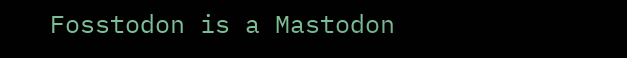Fosstodon is a Mastodon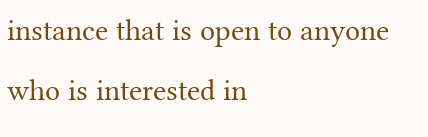instance that is open to anyone who is interested in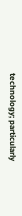technology; particularly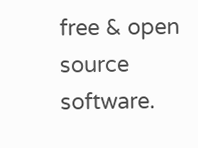free & open source software.